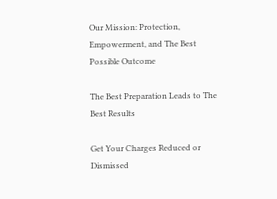Our Mission: Protection, Empowerment, and The Best Possible Outcome

The Best Preparation Leads to The Best Results

Get Your Charges Reduced or Dismissed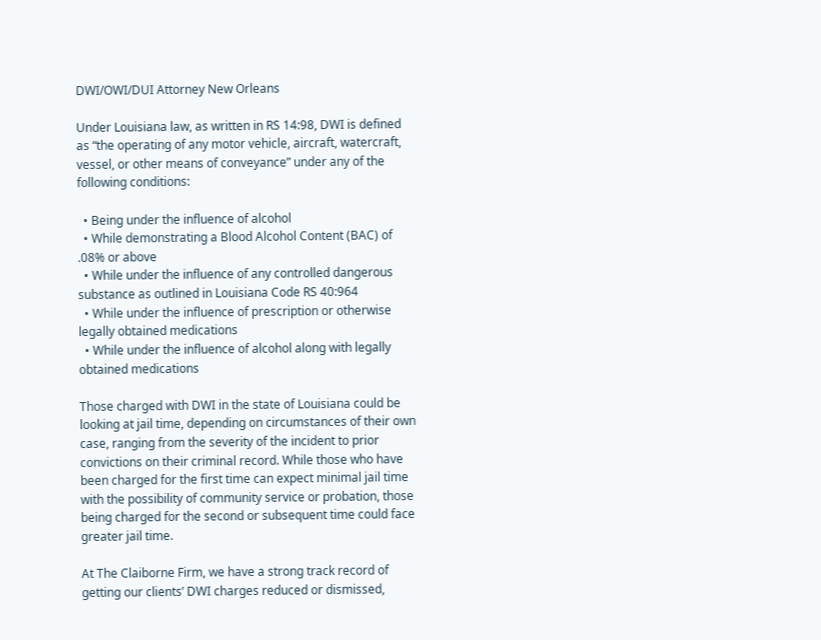DWI/OWI/DUI Attorney New Orleans

Under Louisiana law, as written in RS 14:98, DWI is defined as “the operating of any motor vehicle, aircraft, watercraft, vessel, or other means of conveyance” under any of the following conditions:

  • Being under the influence of alcohol
  • While demonstrating a Blood Alcohol Content (BAC) of .08% or above
  • While under the influence of any controlled dangerous substance as outlined in Louisiana Code RS 40:964
  • While under the influence of prescription or otherwise legally obtained medications
  • While under the influence of alcohol along with legally obtained medications

Those charged with DWI in the state of Louisiana could be looking at jail time, depending on circumstances of their own case, ranging from the severity of the incident to prior convictions on their criminal record. While those who have been charged for the first time can expect minimal jail time with the possibility of community service or probation, those being charged for the second or subsequent time could face greater jail time.

At The Claiborne Firm, we have a strong track record of getting our clients’ DWI charges reduced or dismissed,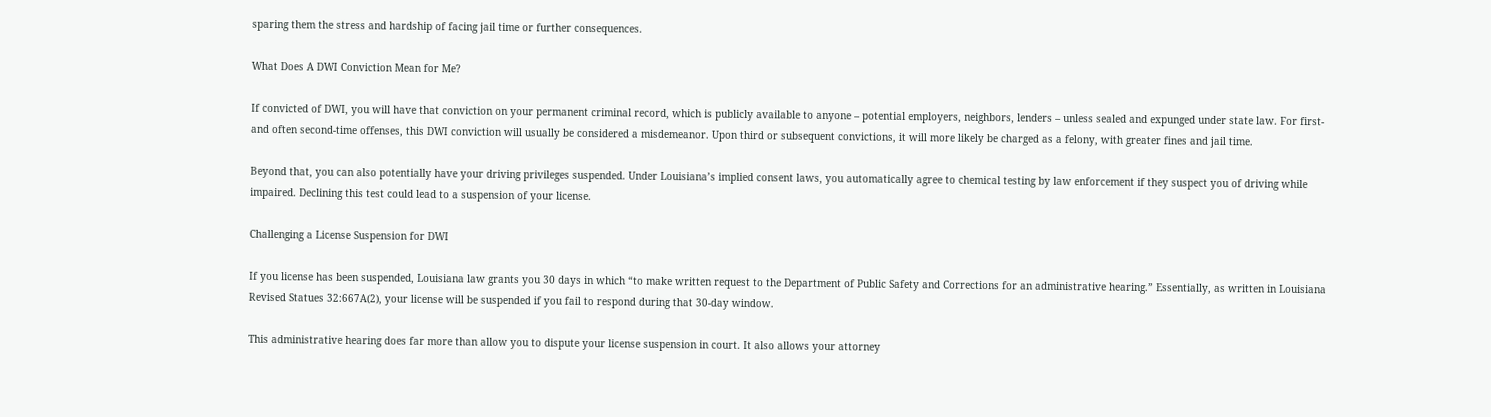sparing them the stress and hardship of facing jail time or further consequences.

What Does A DWI Conviction Mean for Me?

If convicted of DWI, you will have that conviction on your permanent criminal record, which is publicly available to anyone – potential employers, neighbors, lenders – unless sealed and expunged under state law. For first- and often second-time offenses, this DWI conviction will usually be considered a misdemeanor. Upon third or subsequent convictions, it will more likely be charged as a felony, with greater fines and jail time.

Beyond that, you can also potentially have your driving privileges suspended. Under Louisiana’s implied consent laws, you automatically agree to chemical testing by law enforcement if they suspect you of driving while impaired. Declining this test could lead to a suspension of your license.

Challenging a License Suspension for DWI

If you license has been suspended, Louisiana law grants you 30 days in which “to make written request to the Department of Public Safety and Corrections for an administrative hearing.” Essentially, as written in Louisiana Revised Statues 32:667A(2), your license will be suspended if you fail to respond during that 30-day window.

This administrative hearing does far more than allow you to dispute your license suspension in court. It also allows your attorney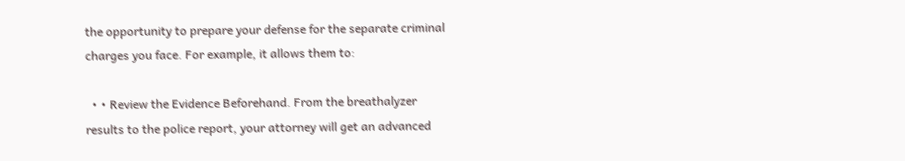the opportunity to prepare your defense for the separate criminal charges you face. For example, it allows them to:

  • • Review the Evidence Beforehand. From the breathalyzer results to the police report, your attorney will get an advanced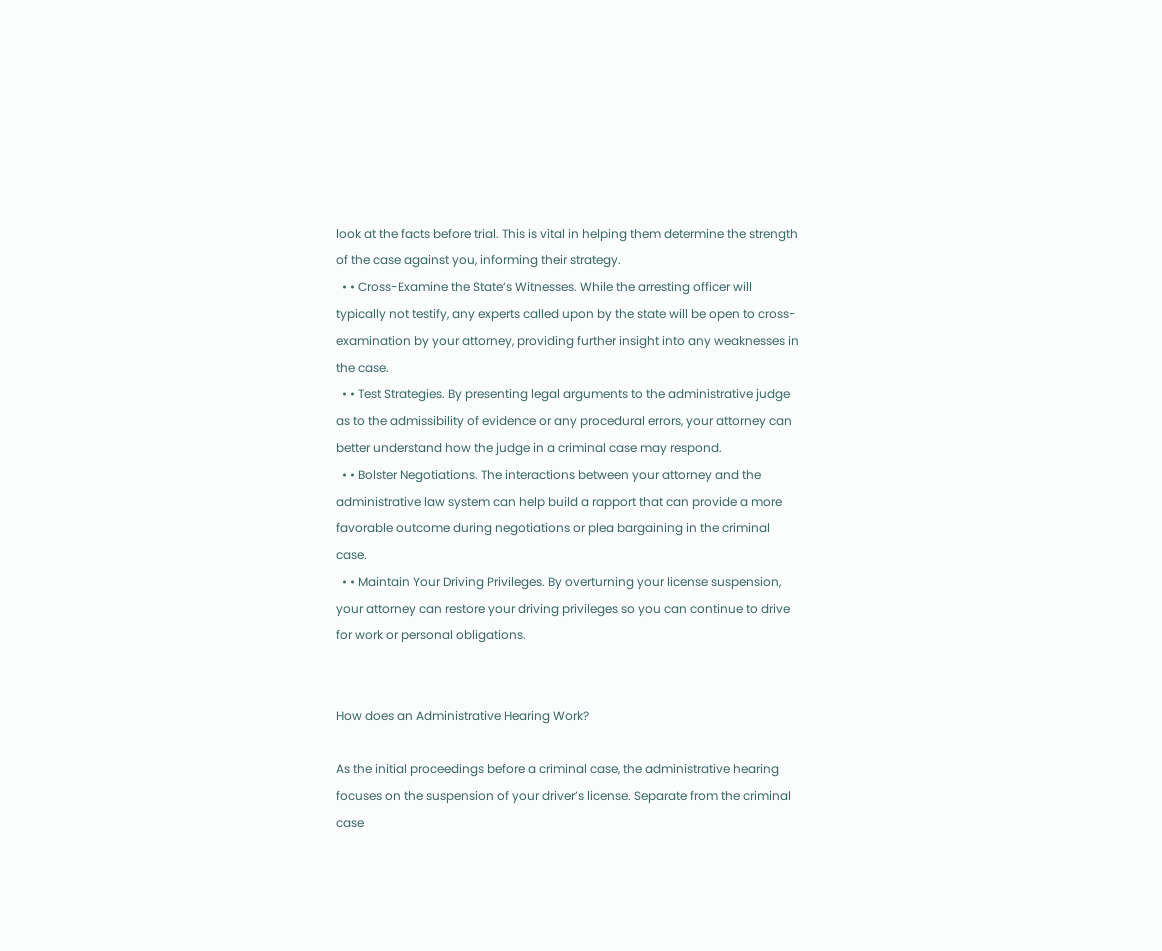look at the facts before trial. This is vital in helping them determine the strength of the case against you, informing their strategy.
  • • Cross-Examine the State’s Witnesses. While the arresting officer will typically not testify, any experts called upon by the state will be open to cross-examination by your attorney, providing further insight into any weaknesses in the case.
  • • Test Strategies. By presenting legal arguments to the administrative judge as to the admissibility of evidence or any procedural errors, your attorney can better understand how the judge in a criminal case may respond.
  • • Bolster Negotiations. The interactions between your attorney and the administrative law system can help build a rapport that can provide a more favorable outcome during negotiations or plea bargaining in the criminal case.
  • • Maintain Your Driving Privileges. By overturning your license suspension, your attorney can restore your driving privileges so you can continue to drive for work or personal obligations.


How does an Administrative Hearing Work?

As the initial proceedings before a criminal case, the administrative hearing focuses on the suspension of your driver’s license. Separate from the criminal case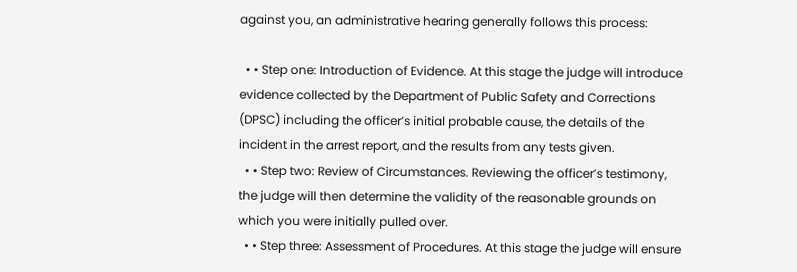against you, an administrative hearing generally follows this process:

  • • Step one: Introduction of Evidence. At this stage the judge will introduce evidence collected by the Department of Public Safety and Corrections (DPSC) including the officer’s initial probable cause, the details of the incident in the arrest report, and the results from any tests given.
  • • Step two: Review of Circumstances. Reviewing the officer’s testimony, the judge will then determine the validity of the reasonable grounds on which you were initially pulled over.
  • • Step three: Assessment of Procedures. At this stage the judge will ensure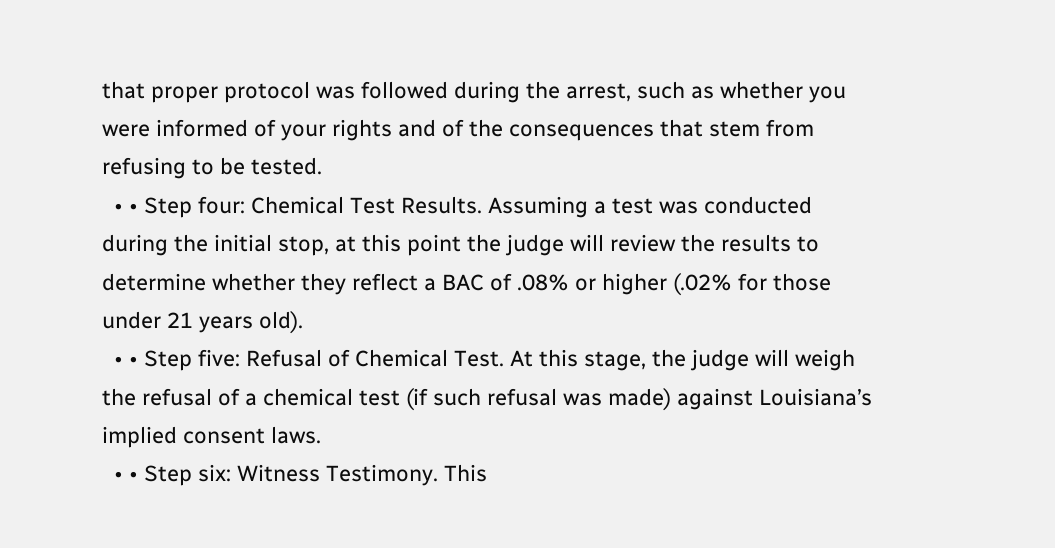that proper protocol was followed during the arrest, such as whether you were informed of your rights and of the consequences that stem from refusing to be tested.
  • • Step four: Chemical Test Results. Assuming a test was conducted during the initial stop, at this point the judge will review the results to determine whether they reflect a BAC of .08% or higher (.02% for those under 21 years old).
  • • Step five: Refusal of Chemical Test. At this stage, the judge will weigh the refusal of a chemical test (if such refusal was made) against Louisiana’s implied consent laws.
  • • Step six: Witness Testimony. This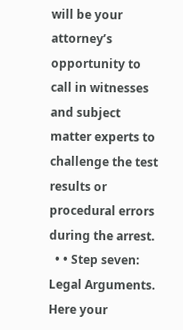will be your attorney’s opportunity to call in witnesses and subject matter experts to challenge the test results or procedural errors during the arrest.
  • • Step seven: Legal Arguments. Here your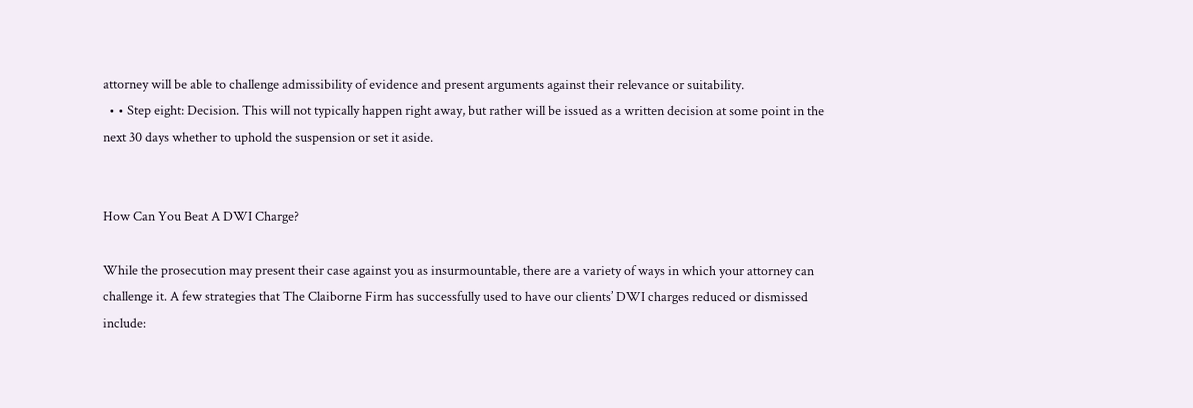attorney will be able to challenge admissibility of evidence and present arguments against their relevance or suitability.
  • • Step eight: Decision. This will not typically happen right away, but rather will be issued as a written decision at some point in the next 30 days whether to uphold the suspension or set it aside.


How Can You Beat A DWI Charge?

While the prosecution may present their case against you as insurmountable, there are a variety of ways in which your attorney can challenge it. A few strategies that The Claiborne Firm has successfully used to have our clients’ DWI charges reduced or dismissed include: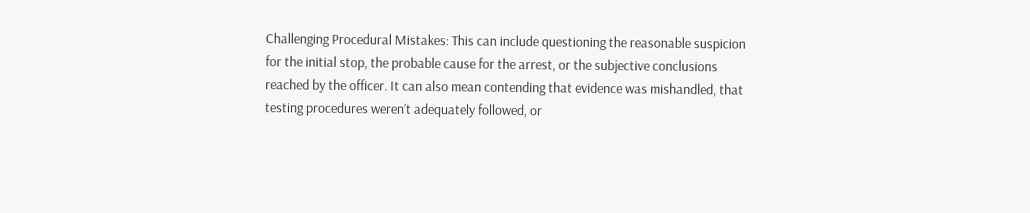Challenging Procedural Mistakes: This can include questioning the reasonable suspicion for the initial stop, the probable cause for the arrest, or the subjective conclusions reached by the officer. It can also mean contending that evidence was mishandled, that testing procedures weren’t adequately followed, or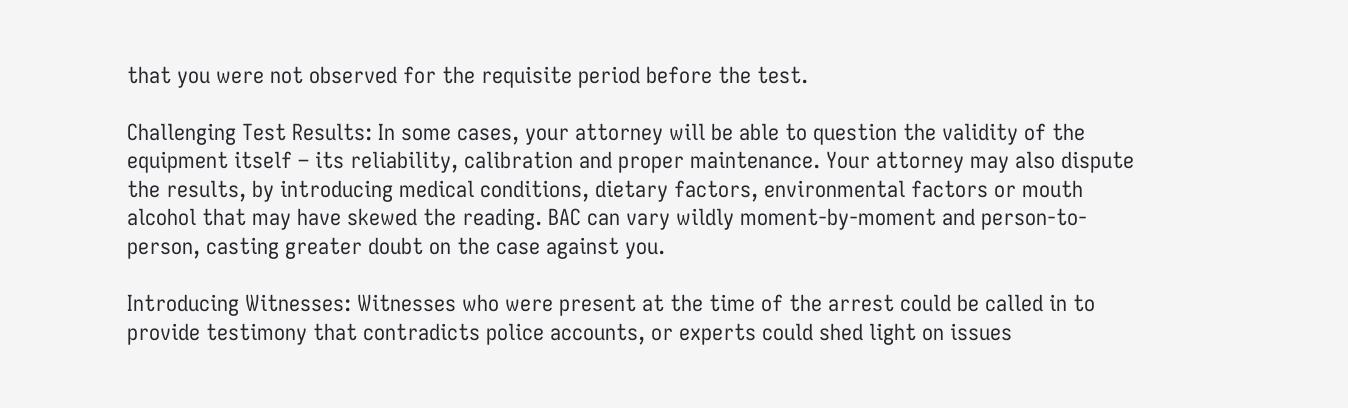that you were not observed for the requisite period before the test.

Challenging Test Results: In some cases, your attorney will be able to question the validity of the equipment itself – its reliability, calibration and proper maintenance. Your attorney may also dispute the results, by introducing medical conditions, dietary factors, environmental factors or mouth alcohol that may have skewed the reading. BAC can vary wildly moment-by-moment and person-to-person, casting greater doubt on the case against you.

Introducing Witnesses: Witnesses who were present at the time of the arrest could be called in to provide testimony that contradicts police accounts, or experts could shed light on issues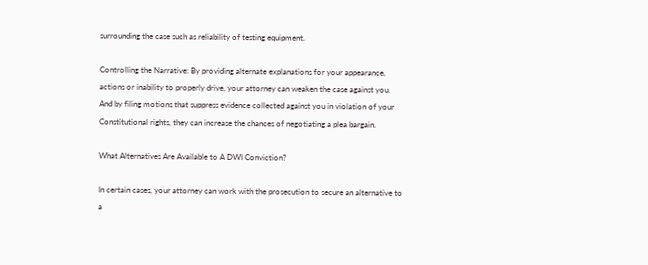surrounding the case such as reliability of testing equipment.

Controlling the Narrative: By providing alternate explanations for your appearance, actions or inability to properly drive, your attorney can weaken the case against you. And by filing motions that suppress evidence collected against you in violation of your Constitutional rights, they can increase the chances of negotiating a plea bargain.

What Alternatives Are Available to A DWI Conviction?

In certain cases, your attorney can work with the prosecution to secure an alternative to a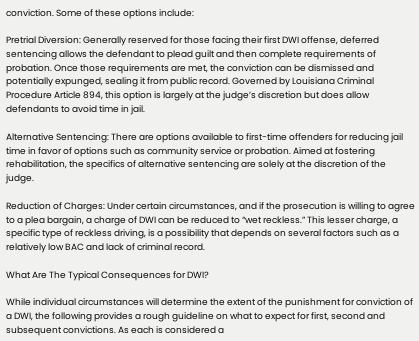conviction. Some of these options include:

Pretrial Diversion: Generally reserved for those facing their first DWI offense, deferred sentencing allows the defendant to plead guilt and then complete requirements of probation. Once those requirements are met, the conviction can be dismissed and potentially expunged, sealing it from public record. Governed by Louisiana Criminal Procedure Article 894, this option is largely at the judge’s discretion but does allow defendants to avoid time in jail.

Alternative Sentencing: There are options available to first-time offenders for reducing jail time in favor of options such as community service or probation. Aimed at fostering rehabilitation, the specifics of alternative sentencing are solely at the discretion of the judge.

Reduction of Charges: Under certain circumstances, and if the prosecution is willing to agree to a plea bargain, a charge of DWI can be reduced to “wet reckless.” This lesser charge, a specific type of reckless driving, is a possibility that depends on several factors such as a relatively low BAC and lack of criminal record.

What Are The Typical Consequences for DWI?

While individual circumstances will determine the extent of the punishment for conviction of a DWI, the following provides a rough guideline on what to expect for first, second and subsequent convictions. As each is considered a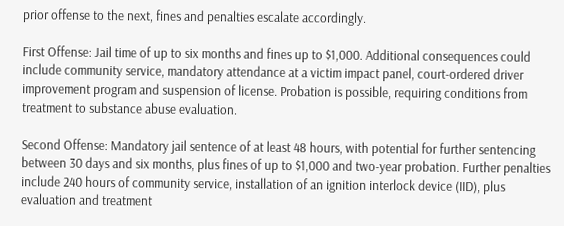prior offense to the next, fines and penalties escalate accordingly.

First Offense: Jail time of up to six months and fines up to $1,000. Additional consequences could include community service, mandatory attendance at a victim impact panel, court-ordered driver improvement program and suspension of license. Probation is possible, requiring conditions from treatment to substance abuse evaluation.

Second Offense: Mandatory jail sentence of at least 48 hours, with potential for further sentencing between 30 days and six months, plus fines of up to $1,000 and two-year probation. Further penalties include 240 hours of community service, installation of an ignition interlock device (IID), plus evaluation and treatment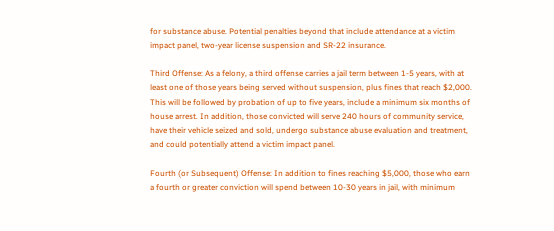for substance abuse. Potential penalties beyond that include attendance at a victim impact panel, two-year license suspension and SR-22 insurance.

Third Offense: As a felony, a third offense carries a jail term between 1-5 years, with at least one of those years being served without suspension, plus fines that reach $2,000. This will be followed by probation of up to five years, include a minimum six months of house arrest. In addition, those convicted will serve 240 hours of community service, have their vehicle seized and sold, undergo substance abuse evaluation and treatment, and could potentially attend a victim impact panel.

Fourth (or Subsequent) Offense: In addition to fines reaching $5,000, those who earn a fourth or greater conviction will spend between 10-30 years in jail, with minimum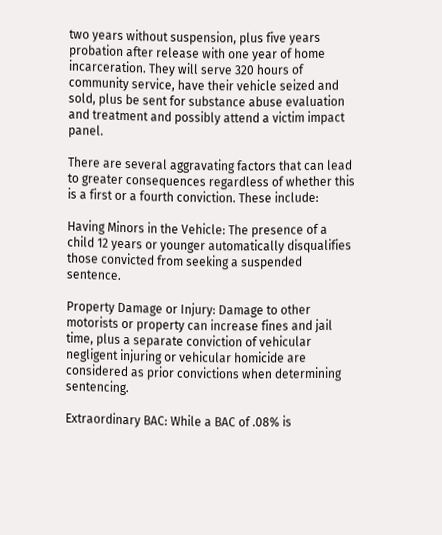two years without suspension, plus five years probation after release with one year of home incarceration. They will serve 320 hours of community service, have their vehicle seized and sold, plus be sent for substance abuse evaluation and treatment and possibly attend a victim impact panel.

There are several aggravating factors that can lead to greater consequences regardless of whether this is a first or a fourth conviction. These include:

Having Minors in the Vehicle: The presence of a child 12 years or younger automatically disqualifies those convicted from seeking a suspended sentence.

Property Damage or Injury: Damage to other motorists or property can increase fines and jail time, plus a separate conviction of vehicular negligent injuring or vehicular homicide are considered as prior convictions when determining sentencing.

Extraordinary BAC: While a BAC of .08% is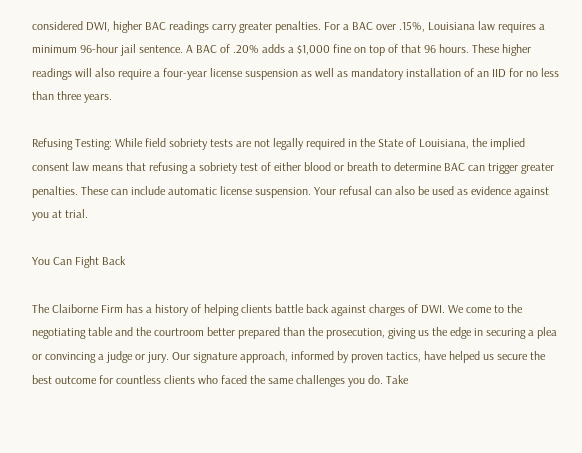considered DWI, higher BAC readings carry greater penalties. For a BAC over .15%, Louisiana law requires a minimum 96-hour jail sentence. A BAC of .20% adds a $1,000 fine on top of that 96 hours. These higher readings will also require a four-year license suspension as well as mandatory installation of an IID for no less than three years.

Refusing Testing: While field sobriety tests are not legally required in the State of Louisiana, the implied consent law means that refusing a sobriety test of either blood or breath to determine BAC can trigger greater penalties. These can include automatic license suspension. Your refusal can also be used as evidence against you at trial.

You Can Fight Back

The Claiborne Firm has a history of helping clients battle back against charges of DWI. We come to the negotiating table and the courtroom better prepared than the prosecution, giving us the edge in securing a plea or convincing a judge or jury. Our signature approach, informed by proven tactics, have helped us secure the best outcome for countless clients who faced the same challenges you do. Take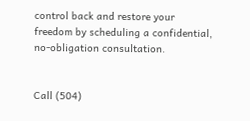control back and restore your freedom by scheduling a confidential, no-obligation consultation.


Call (504)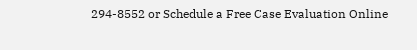294-8552 or Schedule a Free Case Evaluation Online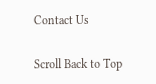Contact Us

Scroll Back to Top